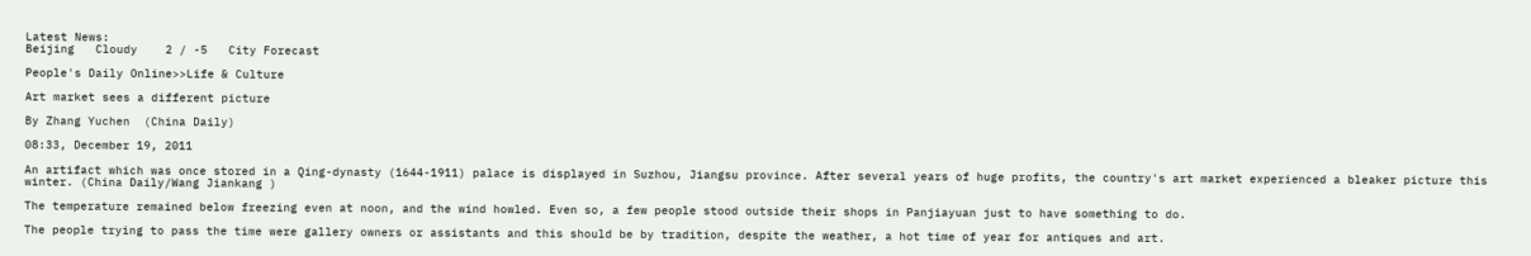Latest News:
Beijing   Cloudy    2 / -5   City Forecast

People's Daily Online>>Life & Culture

Art market sees a different picture

By Zhang Yuchen  (China Daily)

08:33, December 19, 2011

An artifact which was once stored in a Qing-dynasty (1644-1911) palace is displayed in Suzhou, Jiangsu province. After several years of huge profits, the country's art market experienced a bleaker picture this winter. (China Daily/Wang Jiankang )

The temperature remained below freezing even at noon, and the wind howled. Even so, a few people stood outside their shops in Panjiayuan just to have something to do.

The people trying to pass the time were gallery owners or assistants and this should be by tradition, despite the weather, a hot time of year for antiques and art.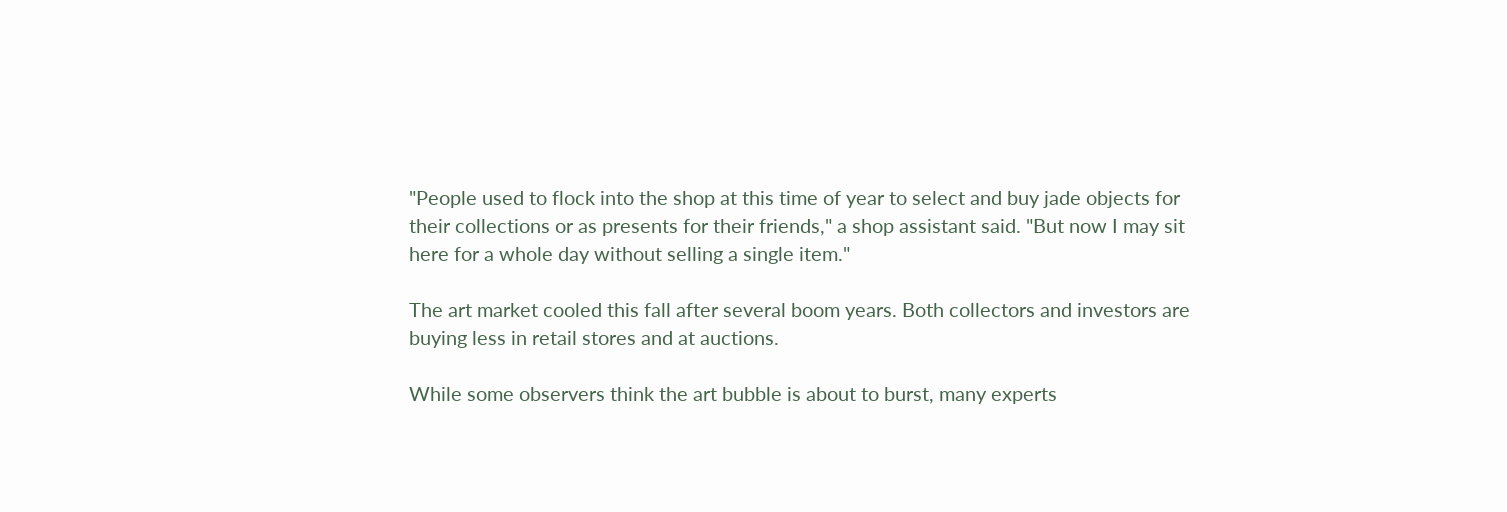"People used to flock into the shop at this time of year to select and buy jade objects for their collections or as presents for their friends," a shop assistant said. "But now I may sit here for a whole day without selling a single item."

The art market cooled this fall after several boom years. Both collectors and investors are buying less in retail stores and at auctions.

While some observers think the art bubble is about to burst, many experts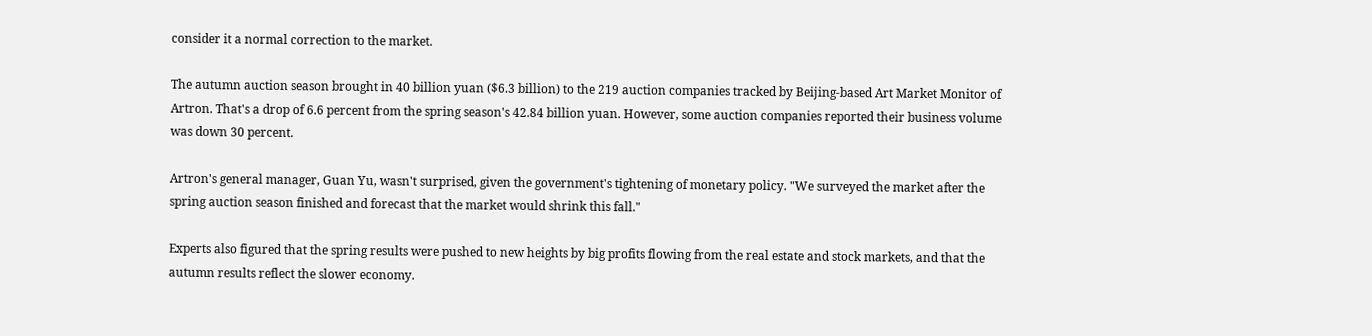consider it a normal correction to the market.

The autumn auction season brought in 40 billion yuan ($6.3 billion) to the 219 auction companies tracked by Beijing-based Art Market Monitor of Artron. That's a drop of 6.6 percent from the spring season's 42.84 billion yuan. However, some auction companies reported their business volume was down 30 percent.

Artron's general manager, Guan Yu, wasn't surprised, given the government's tightening of monetary policy. "We surveyed the market after the spring auction season finished and forecast that the market would shrink this fall."

Experts also figured that the spring results were pushed to new heights by big profits flowing from the real estate and stock markets, and that the autumn results reflect the slower economy.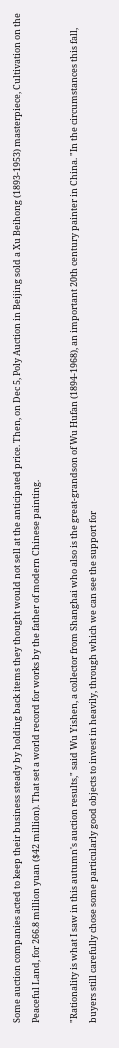Some auction companies acted to keep their business steady by holding back items they thought would not sell at the anticipated price. Then, on Dec 5, Poly Auction in Beijing sold a Xu Beihong (1893-1953) masterpiece, Cultivation on the Peaceful Land, for 266.8 million yuan ($42 million). That set a world record for works by the father of modern Chinese painting.

"Rationality is what I saw in this autumn's auction results," said Wu Yishen, a collector from Shanghai who also is the great-grandson of Wu Hufan (1894-1968), an important 20th century painter in China. "In the circumstances this fall, buyers still carefully chose some particularly good objects to invest in heavily, through which we can see the support for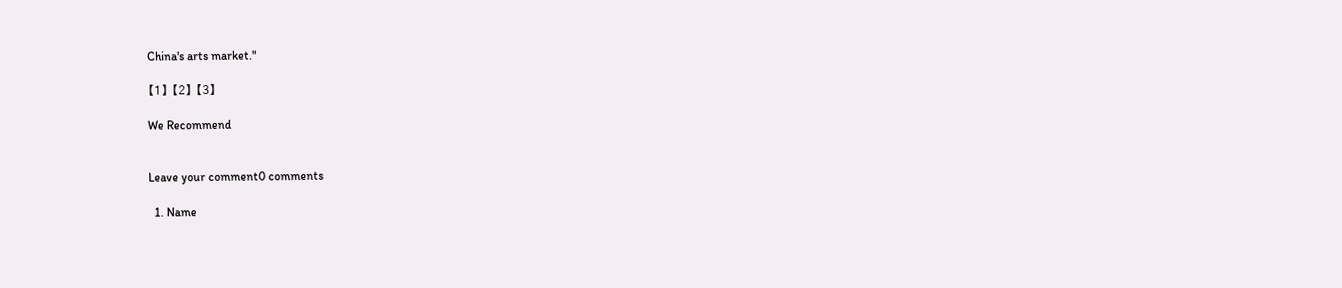China's arts market."

【1】 【2】 【3】

We Recommend


Leave your comment0 comments

  1. Name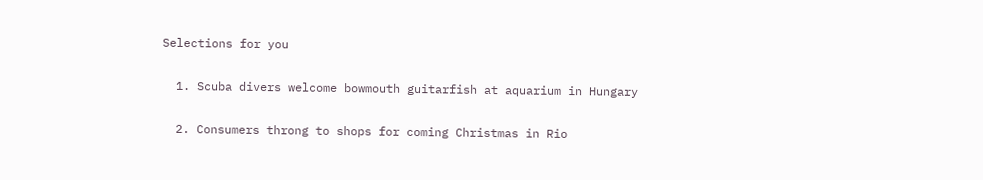Selections for you

  1. Scuba divers welcome bowmouth guitarfish at aquarium in Hungary

  2. Consumers throng to shops for coming Christmas in Rio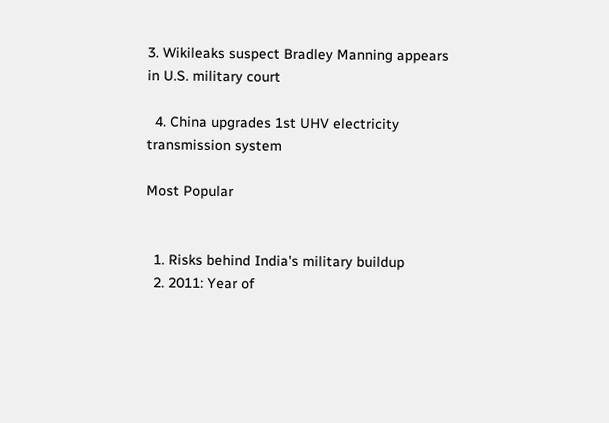3. Wikileaks suspect Bradley Manning appears in U.S. military court

  4. China upgrades 1st UHV electricity transmission system

Most Popular


  1. Risks behind India's military buildup
  2. 2011: Year of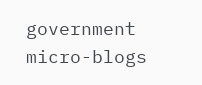government micro-blogs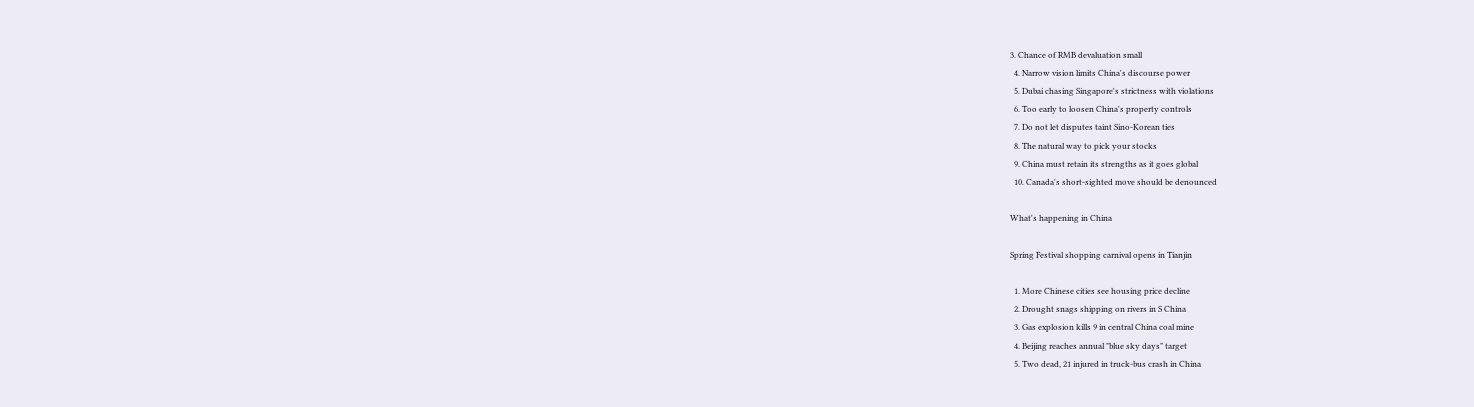3. Chance of RMB devaluation small
  4. Narrow vision limits China's discourse power
  5. Dubai chasing Singapore's strictness with violations
  6. Too early to loosen China's property controls
  7. Do not let disputes taint Sino-Korean ties
  8. The natural way to pick your stocks
  9. China must retain its strengths as it goes global
  10. Canada's short-sighted move should be denounced

What's happening in China

Spring Festival shopping carnival opens in Tianjin

  1. More Chinese cities see housing price decline
  2. Drought snags shipping on rivers in S China
  3. Gas explosion kills 9 in central China coal mine
  4. Beijing reaches annual "blue sky days" target
  5. Two dead, 21 injured in truck-bus crash in China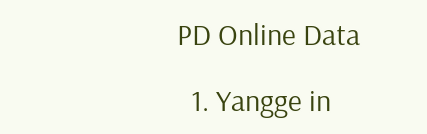PD Online Data

  1. Yangge in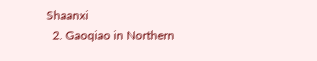Shaanxi
  2. Gaoqiao in Northern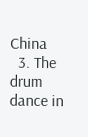China
  3. The drum dance in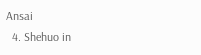Ansai
  4. Shehuo in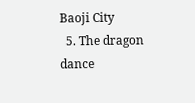Baoji City
  5. The dragon dance